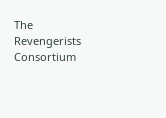The Revengerists Consortium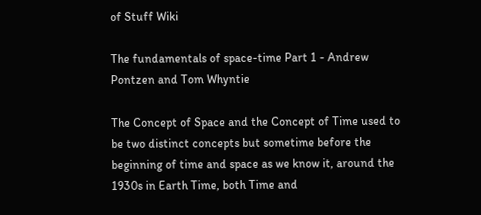of Stuff Wiki

The fundamentals of space-time Part 1 - Andrew Pontzen and Tom Whyntie

The Concept of Space and the Concept of Time used to be two distinct concepts but sometime before the beginning of time and space as we know it, around the 1930s in Earth Time, both Time and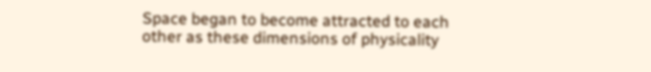Space began to become attracted to each other as these dimensions of physicality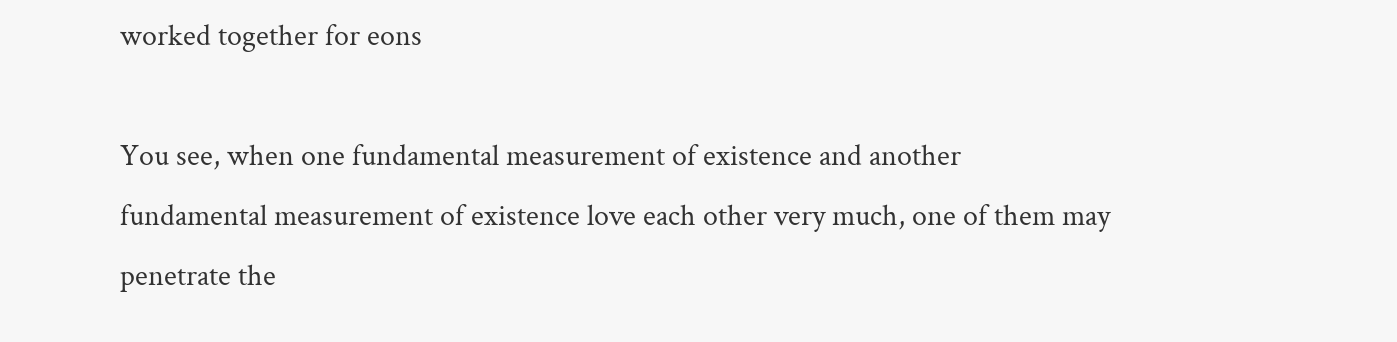worked together for eons

You see, when one fundamental measurement of existence and another fundamental measurement of existence love each other very much, one of them may penetrate the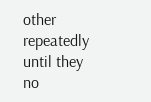other repeatedly until they no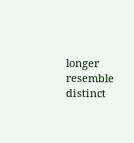longer resemble distinct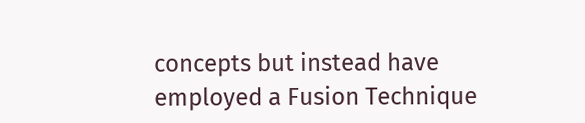concepts but instead have employed a Fusion Technique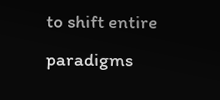to shift entire paradigms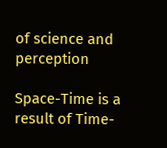of science and perception

Space-Time is a result of Time-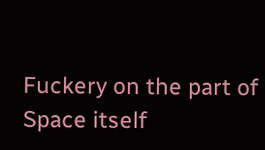Fuckery on the part of Space itself